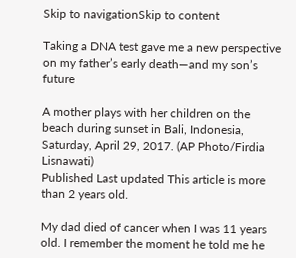Skip to navigationSkip to content

Taking a DNA test gave me a new perspective on my father’s early death—and my son’s future

A mother plays with her children on the beach during sunset in Bali, Indonesia, Saturday, April 29, 2017. (AP Photo/Firdia Lisnawati)
Published Last updated This article is more than 2 years old.

My dad died of cancer when I was 11 years old. I remember the moment he told me he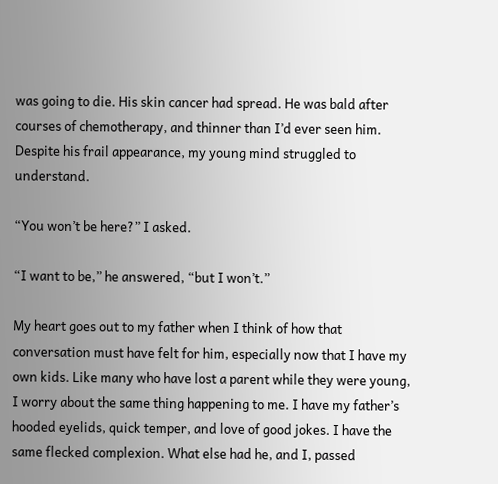was going to die. His skin cancer had spread. He was bald after courses of chemotherapy, and thinner than I’d ever seen him. Despite his frail appearance, my young mind struggled to understand.

“You won’t be here?” I asked.

“I want to be,” he answered, “but I won’t.”

My heart goes out to my father when I think of how that conversation must have felt for him, especially now that I have my own kids. Like many who have lost a parent while they were young, I worry about the same thing happening to me. I have my father’s hooded eyelids, quick temper, and love of good jokes. I have the same flecked complexion. What else had he, and I, passed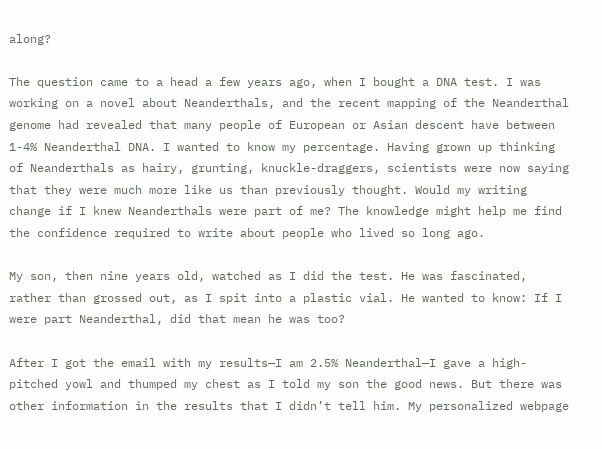along?

The question came to a head a few years ago, when I bought a DNA test. I was working on a novel about Neanderthals, and the recent mapping of the Neanderthal genome had revealed that many people of European or Asian descent have between 1-4% Neanderthal DNA. I wanted to know my percentage. Having grown up thinking of Neanderthals as hairy, grunting, knuckle-draggers, scientists were now saying that they were much more like us than previously thought. Would my writing change if I knew Neanderthals were part of me? The knowledge might help me find the confidence required to write about people who lived so long ago.

My son, then nine years old, watched as I did the test. He was fascinated, rather than grossed out, as I spit into a plastic vial. He wanted to know: If I were part Neanderthal, did that mean he was too?

After I got the email with my results—I am 2.5% Neanderthal—I gave a high-pitched yowl and thumped my chest as I told my son the good news. But there was other information in the results that I didn’t tell him. My personalized webpage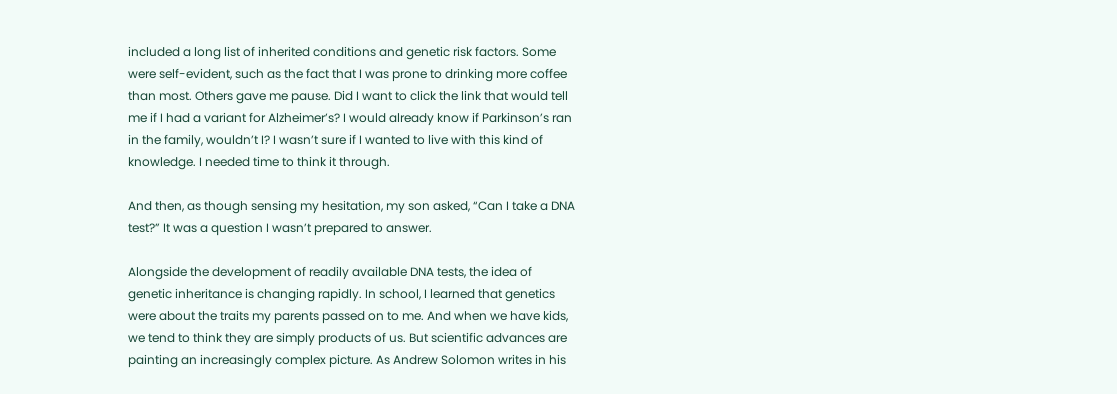included a long list of inherited conditions and genetic risk factors. Some were self-evident, such as the fact that I was prone to drinking more coffee than most. Others gave me pause. Did I want to click the link that would tell me if I had a variant for Alzheimer’s? I would already know if Parkinson’s ran in the family, wouldn’t I? I wasn’t sure if I wanted to live with this kind of knowledge. I needed time to think it through.

And then, as though sensing my hesitation, my son asked, “Can I take a DNA test?” It was a question I wasn’t prepared to answer.

Alongside the development of readily available DNA tests, the idea of genetic inheritance is changing rapidly. In school, I learned that genetics were about the traits my parents passed on to me. And when we have kids, we tend to think they are simply products of us. But scientific advances are painting an increasingly complex picture. As Andrew Solomon writes in his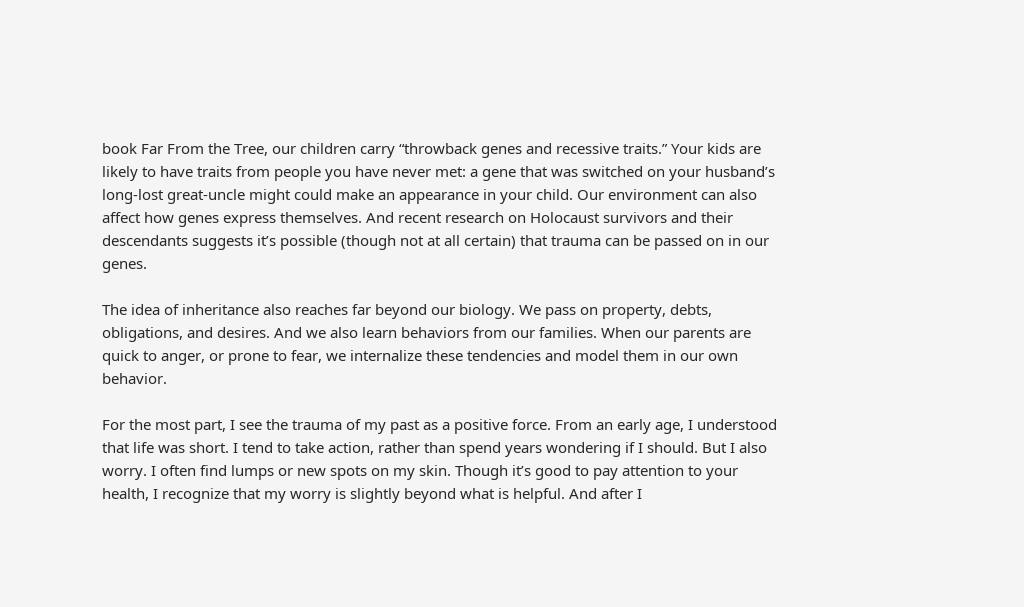book Far From the Tree, our children carry “throwback genes and recessive traits.” Your kids are likely to have traits from people you have never met: a gene that was switched on your husband’s long-lost great-uncle might could make an appearance in your child. Our environment can also affect how genes express themselves. And recent research on Holocaust survivors and their descendants suggests it’s possible (though not at all certain) that trauma can be passed on in our genes.

The idea of inheritance also reaches far beyond our biology. We pass on property, debts, obligations, and desires. And we also learn behaviors from our families. When our parents are quick to anger, or prone to fear, we internalize these tendencies and model them in our own behavior.

For the most part, I see the trauma of my past as a positive force. From an early age, I understood that life was short. I tend to take action, rather than spend years wondering if I should. But I also worry. I often find lumps or new spots on my skin. Though it’s good to pay attention to your health, I recognize that my worry is slightly beyond what is helpful. And after I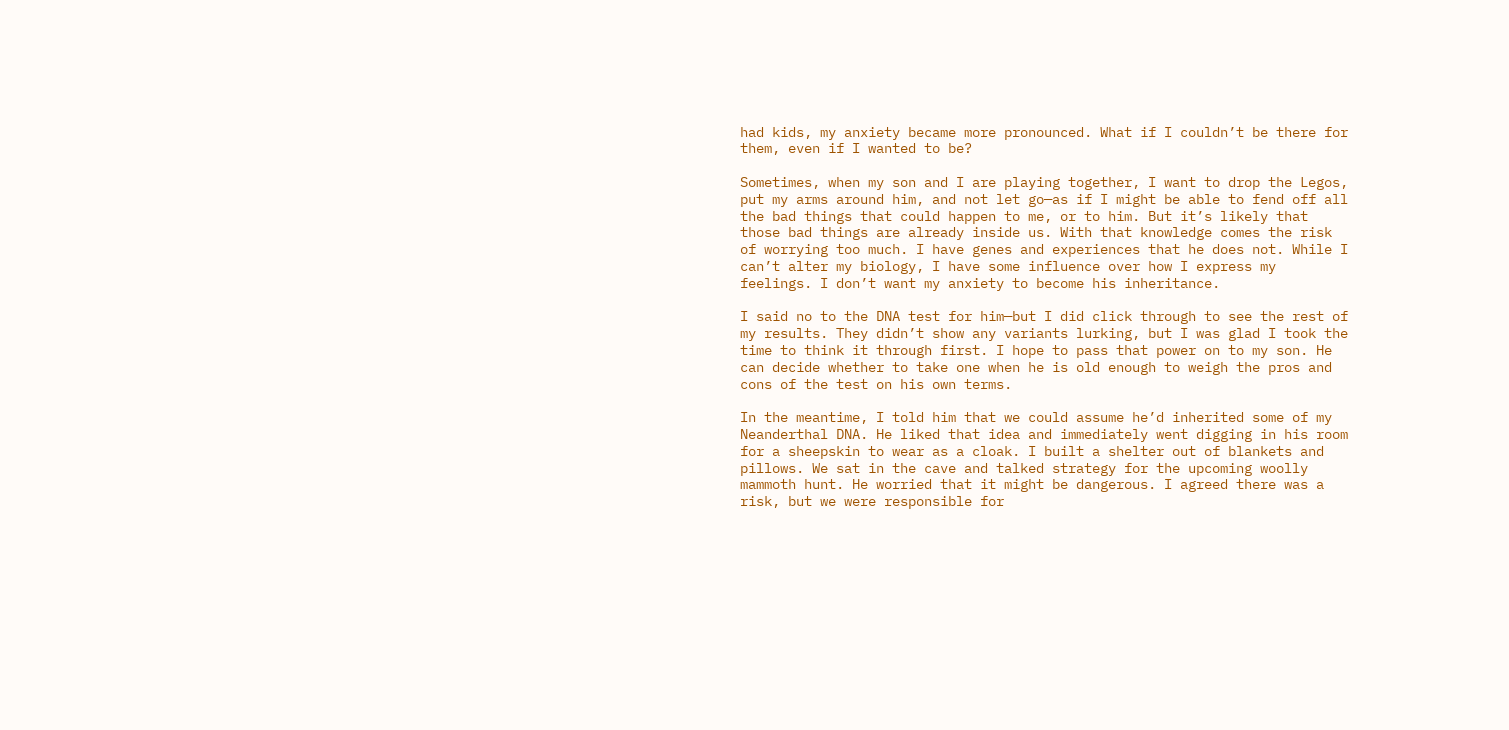had kids, my anxiety became more pronounced. What if I couldn’t be there for them, even if I wanted to be?

Sometimes, when my son and I are playing together, I want to drop the Legos, put my arms around him, and not let go—as if I might be able to fend off all the bad things that could happen to me, or to him. But it’s likely that those bad things are already inside us. With that knowledge comes the risk of worrying too much. I have genes and experiences that he does not. While I can’t alter my biology, I have some influence over how I express my feelings. I don’t want my anxiety to become his inheritance.

I said no to the DNA test for him—but I did click through to see the rest of my results. They didn’t show any variants lurking, but I was glad I took the time to think it through first. I hope to pass that power on to my son. He can decide whether to take one when he is old enough to weigh the pros and cons of the test on his own terms.

In the meantime, I told him that we could assume he’d inherited some of my Neanderthal DNA. He liked that idea and immediately went digging in his room for a sheepskin to wear as a cloak. I built a shelter out of blankets and pillows. We sat in the cave and talked strategy for the upcoming woolly mammoth hunt. He worried that it might be dangerous. I agreed there was a risk, but we were responsible for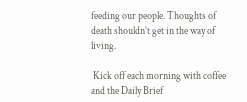feeding our people. Thoughts of death shouldn’t get in the way of living.

 Kick off each morning with coffee and the Daily Brief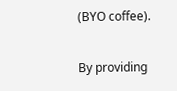(BYO coffee).

By providing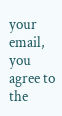your email, you agree to the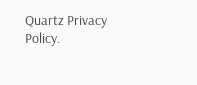Quartz Privacy Policy.